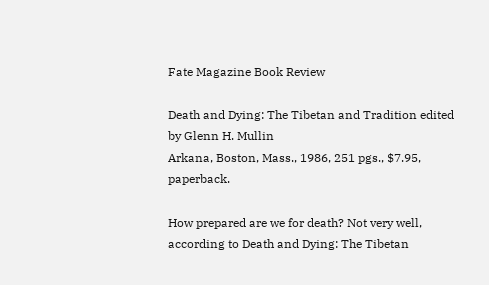Fate Magazine Book Review

Death and Dying: The Tibetan and Tradition edited by Glenn H. Mullin
Arkana, Boston, Mass., 1986, 251 pgs., $7.95, paperback.

How prepared are we for death? Not very well, according to Death and Dying: The Tibetan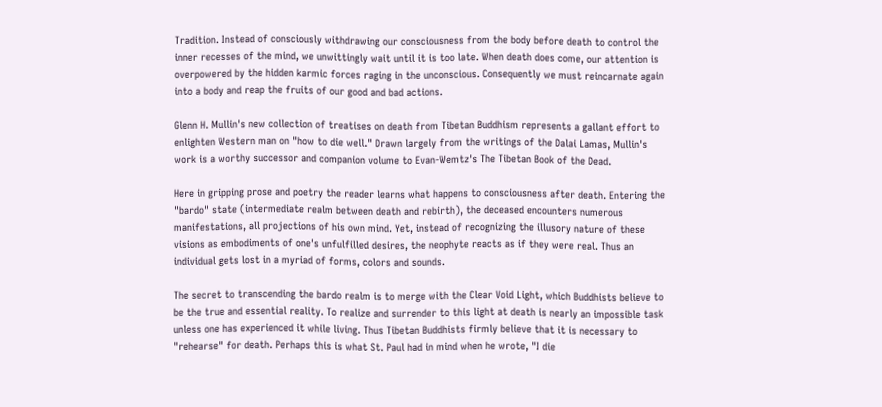Tradition. Instead of consciously withdrawing our consciousness from the body before death to control the inner recesses of the mind, we unwittingly wait until it is too late. When death does come, our attention is overpowered by the hidden karmic forces raging in the unconscious. Consequently we must reincarnate again into a body and reap the fruits of our good and bad actions.

Glenn H. Mullin's new collection of treatises on death from Tibetan Buddhism represents a gallant effort to enlighten Western man on "how to die well." Drawn largely from the writings of the Dalai Lamas, Mullin's work is a worthy successor and companion volume to Evan-Wemtz's The Tibetan Book of the Dead.

Here in gripping prose and poetry the reader learns what happens to consciousness after death. Entering the "bardo" state (intermediate realm between death and rebirth), the deceased encounters numerous manifestations, all projections of his own mind. Yet, instead of recognizing the illusory nature of these visions as embodiments of one's unfulfilled desires, the neophyte reacts as if they were real. Thus an individual gets lost in a myriad of forms, colors and sounds.

The secret to transcending the bardo realm is to merge with the Clear Void Light, which Buddhists believe to be the true and essential reality. To realize and surrender to this light at death is nearly an impossible task unless one has experienced it while living. Thus Tibetan Buddhists firmly believe that it is necessary to "rehearse" for death. Perhaps this is what St. Paul had in mind when he wrote, "I die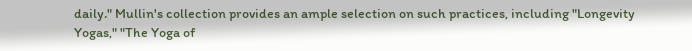daily." Mullin's collection provides an ample selection on such practices, including "Longevity Yogas," "The Yoga of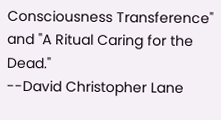Consciousness Transference" and "A Ritual Caring for the Dead."
--David Christopher Lane